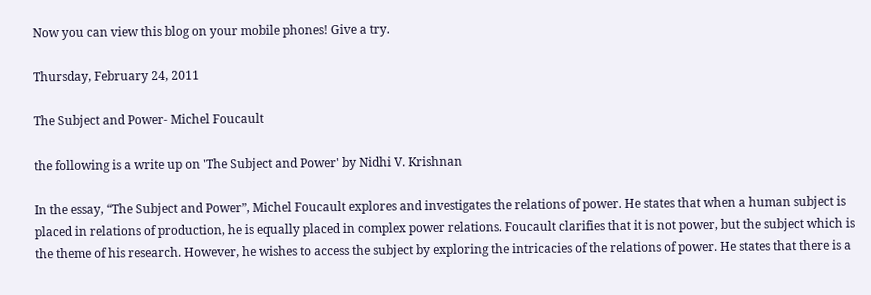Now you can view this blog on your mobile phones! Give a try.

Thursday, February 24, 2011

The Subject and Power- Michel Foucault

the following is a write up on 'The Subject and Power' by Nidhi V. Krishnan

In the essay, “The Subject and Power”, Michel Foucault explores and investigates the relations of power. He states that when a human subject is placed in relations of production, he is equally placed in complex power relations. Foucault clarifies that it is not power, but the subject which is the theme of his research. However, he wishes to access the subject by exploring the intricacies of the relations of power. He states that there is a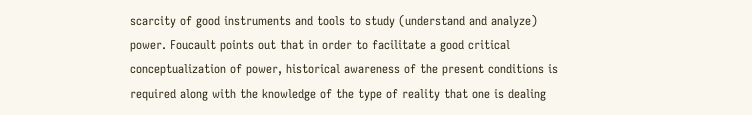scarcity of good instruments and tools to study (understand and analyze) power. Foucault points out that in order to facilitate a good critical conceptualization of power, historical awareness of the present conditions is required along with the knowledge of the type of reality that one is dealing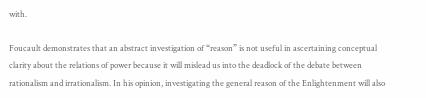with.

Foucault demonstrates that an abstract investigation of “reason” is not useful in ascertaining conceptual clarity about the relations of power because it will mislead us into the deadlock of the debate between rationalism and irrationalism. In his opinion, investigating the general reason of the Enlightenment will also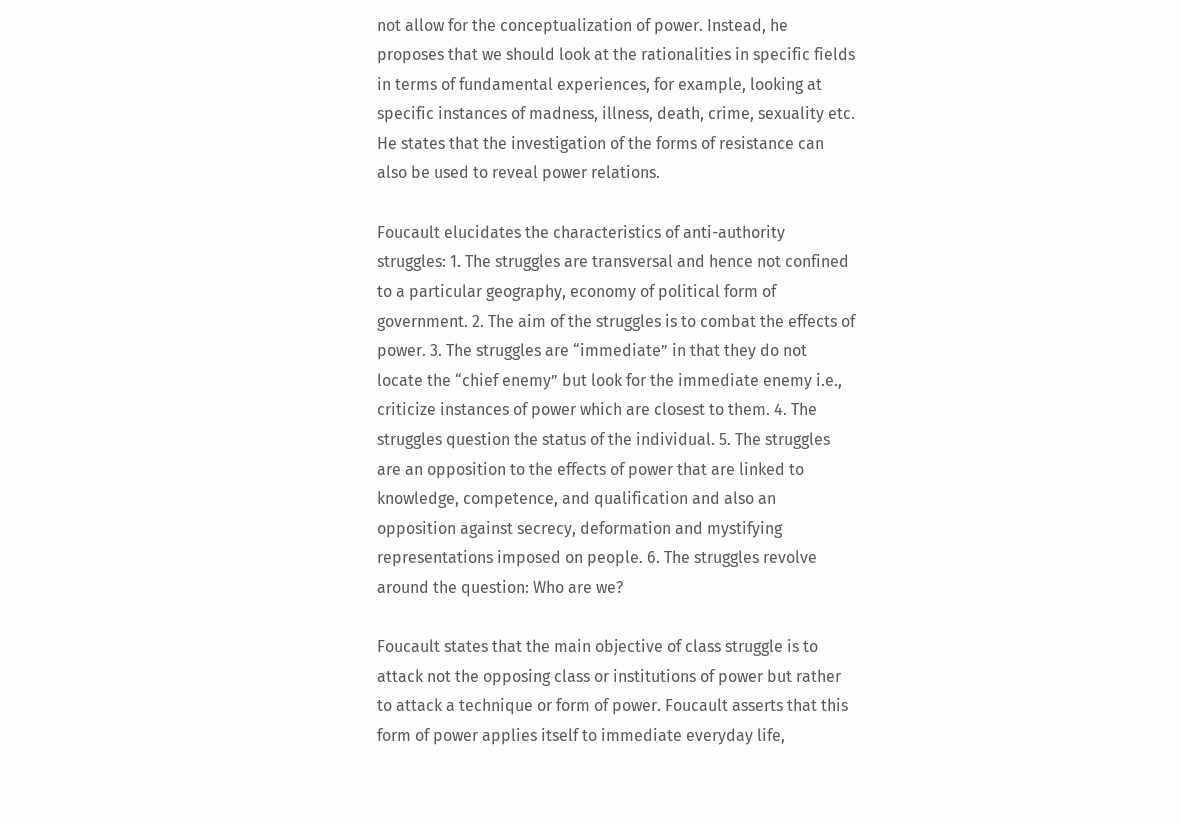not allow for the conceptualization of power. Instead, he proposes that we should look at the rationalities in specific fields in terms of fundamental experiences, for example, looking at specific instances of madness, illness, death, crime, sexuality etc. He states that the investigation of the forms of resistance can also be used to reveal power relations.

Foucault elucidates the characteristics of anti-authority struggles: 1. The struggles are transversal and hence not confined to a particular geography, economy of political form of government. 2. The aim of the struggles is to combat the effects of power. 3. The struggles are “immediate” in that they do not locate the “chief enemy” but look for the immediate enemy i.e., criticize instances of power which are closest to them. 4. The struggles question the status of the individual. 5. The struggles are an opposition to the effects of power that are linked to knowledge, competence, and qualification and also an opposition against secrecy, deformation and mystifying representations imposed on people. 6. The struggles revolve around the question: Who are we?

Foucault states that the main objective of class struggle is to attack not the opposing class or institutions of power but rather to attack a technique or form of power. Foucault asserts that this form of power applies itself to immediate everyday life,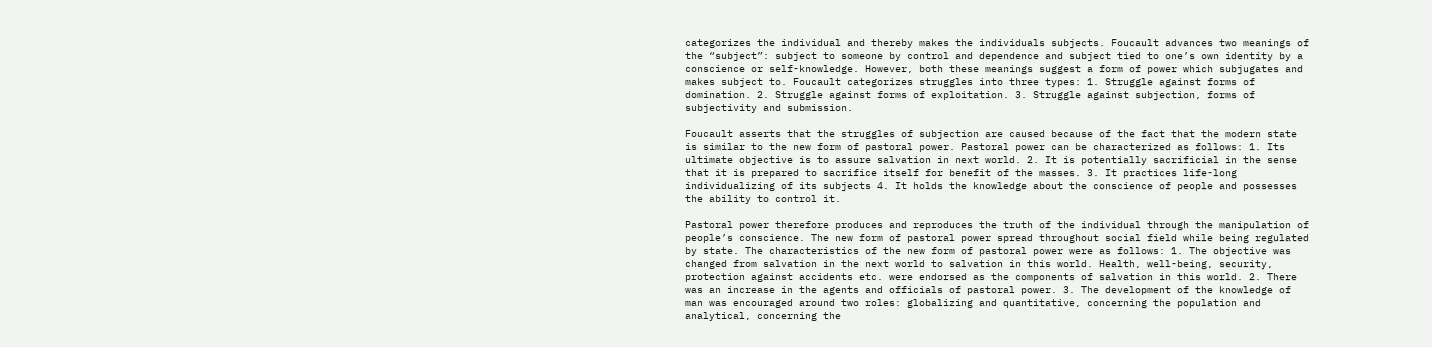categorizes the individual and thereby makes the individuals subjects. Foucault advances two meanings of the “subject”: subject to someone by control and dependence and subject tied to one’s own identity by a conscience or self-knowledge. However, both these meanings suggest a form of power which subjugates and makes subject to. Foucault categorizes struggles into three types: 1. Struggle against forms of domination. 2. Struggle against forms of exploitation. 3. Struggle against subjection, forms of subjectivity and submission.

Foucault asserts that the struggles of subjection are caused because of the fact that the modern state is similar to the new form of pastoral power. Pastoral power can be characterized as follows: 1. Its ultimate objective is to assure salvation in next world. 2. It is potentially sacrificial in the sense that it is prepared to sacrifice itself for benefit of the masses. 3. It practices life-long individualizing of its subjects 4. It holds the knowledge about the conscience of people and possesses the ability to control it.

Pastoral power therefore produces and reproduces the truth of the individual through the manipulation of people’s conscience. The new form of pastoral power spread throughout social field while being regulated by state. The characteristics of the new form of pastoral power were as follows: 1. The objective was changed from salvation in the next world to salvation in this world. Health, well-being, security, protection against accidents etc. were endorsed as the components of salvation in this world. 2. There was an increase in the agents and officials of pastoral power. 3. The development of the knowledge of man was encouraged around two roles: globalizing and quantitative, concerning the population and analytical, concerning the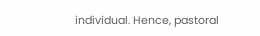individual. Hence, pastoral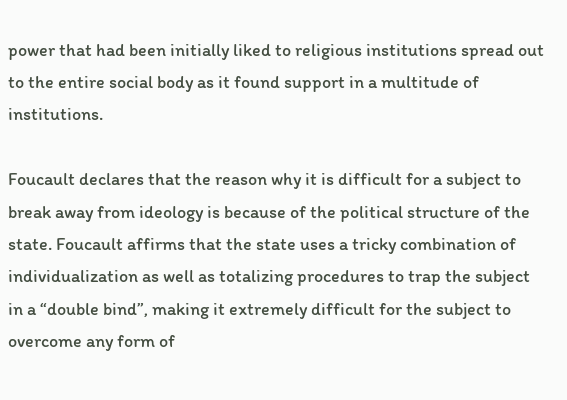power that had been initially liked to religious institutions spread out to the entire social body as it found support in a multitude of institutions.

Foucault declares that the reason why it is difficult for a subject to break away from ideology is because of the political structure of the state. Foucault affirms that the state uses a tricky combination of individualization as well as totalizing procedures to trap the subject in a “double bind”, making it extremely difficult for the subject to overcome any form of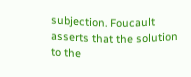subjection. Foucault asserts that the solution to the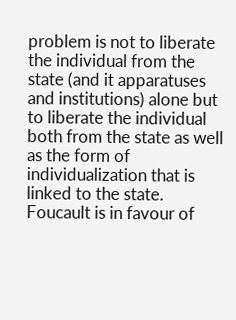problem is not to liberate the individual from the state (and it apparatuses and institutions) alone but to liberate the individual both from the state as well as the form of individualization that is linked to the state. Foucault is in favour of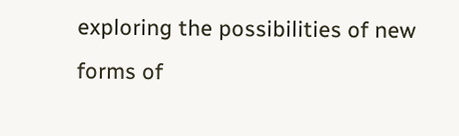exploring the possibilities of new forms of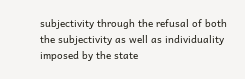subjectivity through the refusal of both the subjectivity as well as individuality imposed by the state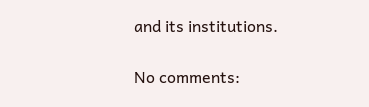and its institutions.

No comments: